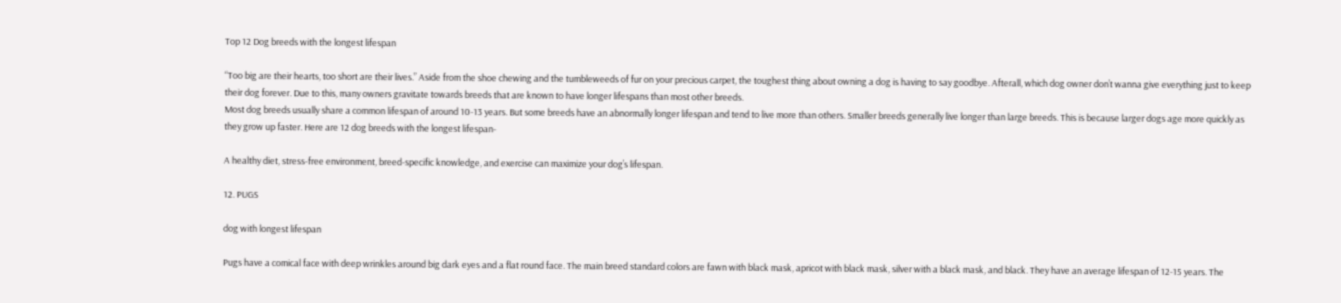Top 12 Dog breeds with the longest lifespan

“Too big are their hearts, too short are their lives.” Aside from the shoe chewing and the tumbleweeds of fur on your precious carpet, the toughest thing about owning a dog is having to say goodbye. Afterall, which dog owner don’t wanna give everything just to keep their dog forever. Due to this, many owners gravitate towards breeds that are known to have longer lifespans than most other breeds.
Most dog breeds usually share a common lifespan of around 10-13 years. But some breeds have an abnormally longer lifespan and tend to live more than others. Smaller breeds generally live longer than large breeds. This is because larger dogs age more quickly as they grow up faster. Here are 12 dog breeds with the longest lifespan-

A healthy diet, stress-free environment, breed-specific knowledge, and exercise can maximize your dog’s lifespan.

12. PUGS

dog with longest lifespan

Pugs have a comical face with deep wrinkles around big dark eyes and a flat round face. The main breed standard colors are fawn with black mask, apricot with black mask, silver with a black mask, and black. They have an average lifespan of 12-15 years. The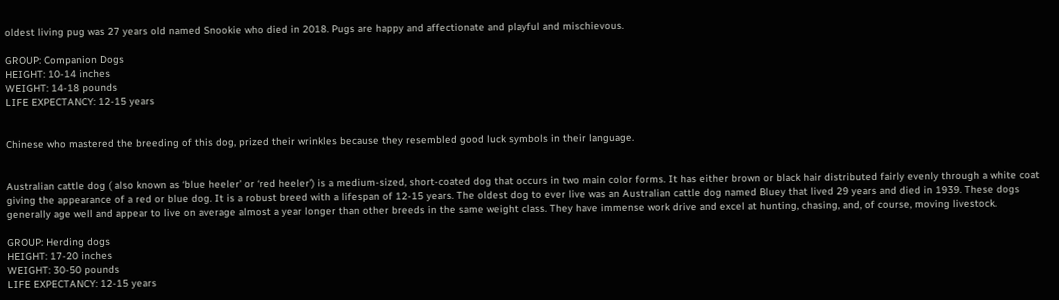oldest living pug was 27 years old named Snookie who died in 2018. Pugs are happy and affectionate and playful and mischievous.

GROUP: Companion Dogs
HEIGHT: 10-14 inches
WEIGHT: 14-18 pounds
LIFE EXPECTANCY: 12-15 years


Chinese who mastered the breeding of this dog, prized their wrinkles because they resembled good luck symbols in their language.


Australian cattle dog ( also known as ‘blue heeler’ or ‘red heeler’) is a medium-sized, short-coated dog that occurs in two main color forms. It has either brown or black hair distributed fairly evenly through a white coat giving the appearance of a red or blue dog. It is a robust breed with a lifespan of 12-15 years. The oldest dog to ever live was an Australian cattle dog named Bluey that lived 29 years and died in 1939. These dogs generally age well and appear to live on average almost a year longer than other breeds in the same weight class. They have immense work drive and excel at hunting, chasing, and, of course, moving livestock.

GROUP: Herding dogs
HEIGHT: 17-20 inches
WEIGHT: 30-50 pounds
LIFE EXPECTANCY: 12-15 years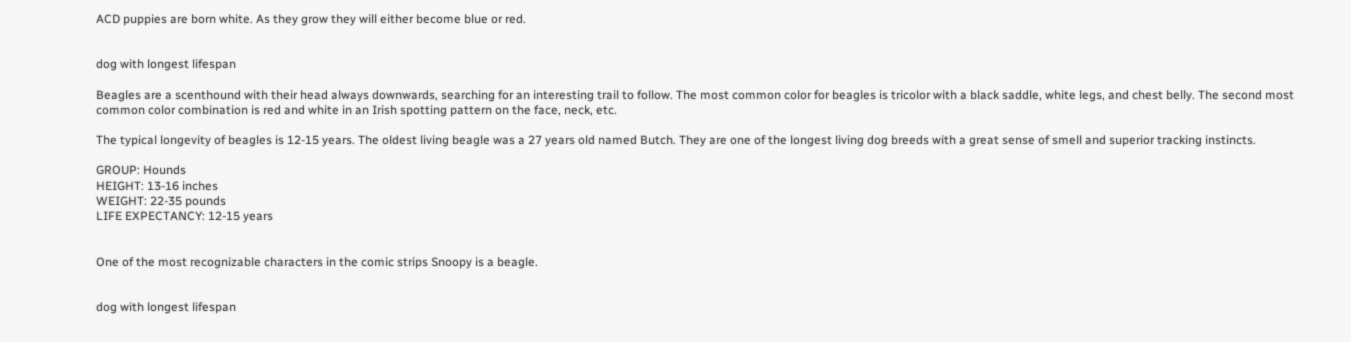ACD puppies are born white. As they grow they will either become blue or red.


dog with longest lifespan

Beagles are a scenthound with their head always downwards, searching for an interesting trail to follow. The most common color for beagles is tricolor with a black saddle, white legs, and chest belly. The second most common color combination is red and white in an Irish spotting pattern on the face, neck, etc.

The typical longevity of beagles is 12-15 years. The oldest living beagle was a 27 years old named Butch. They are one of the longest living dog breeds with a great sense of smell and superior tracking instincts.

GROUP: Hounds
HEIGHT: 13-16 inches
WEIGHT: 22-35 pounds
LIFE EXPECTANCY: 12-15 years


One of the most recognizable characters in the comic strips Snoopy is a beagle.


dog with longest lifespan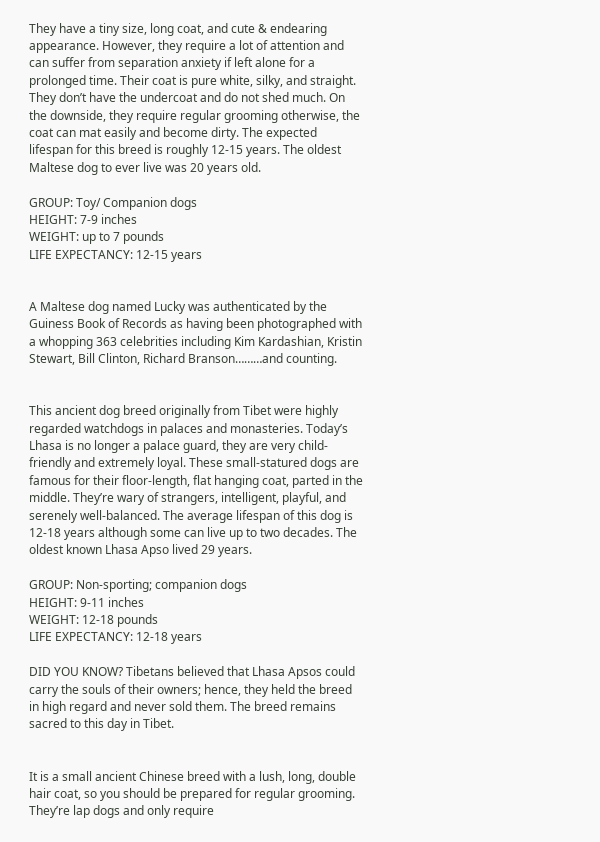They have a tiny size, long coat, and cute & endearing appearance. However, they require a lot of attention and can suffer from separation anxiety if left alone for a prolonged time. Their coat is pure white, silky, and straight. They don’t have the undercoat and do not shed much. On the downside, they require regular grooming otherwise, the coat can mat easily and become dirty. The expected lifespan for this breed is roughly 12-15 years. The oldest Maltese dog to ever live was 20 years old.

GROUP: Toy/ Companion dogs
HEIGHT: 7-9 inches
WEIGHT: up to 7 pounds
LIFE EXPECTANCY: 12-15 years


A Maltese dog named Lucky was authenticated by the Guiness Book of Records as having been photographed with a whopping 363 celebrities including Kim Kardashian, Kristin Stewart, Bill Clinton, Richard Branson………and counting.


This ancient dog breed originally from Tibet were highly regarded watchdogs in palaces and monasteries. Today’s Lhasa is no longer a palace guard, they are very child-friendly and extremely loyal. These small-statured dogs are famous for their floor-length, flat hanging coat, parted in the middle. They’re wary of strangers, intelligent, playful, and serenely well-balanced. The average lifespan of this dog is 12-18 years although some can live up to two decades. The oldest known Lhasa Apso lived 29 years.

GROUP: Non-sporting; companion dogs
HEIGHT: 9-11 inches
WEIGHT: 12-18 pounds
LIFE EXPECTANCY: 12-18 years

DID YOU KNOW? Tibetans believed that Lhasa Apsos could carry the souls of their owners; hence, they held the breed in high regard and never sold them. The breed remains sacred to this day in Tibet.


It is a small ancient Chinese breed with a lush, long, double hair coat, so you should be prepared for regular grooming. They’re lap dogs and only require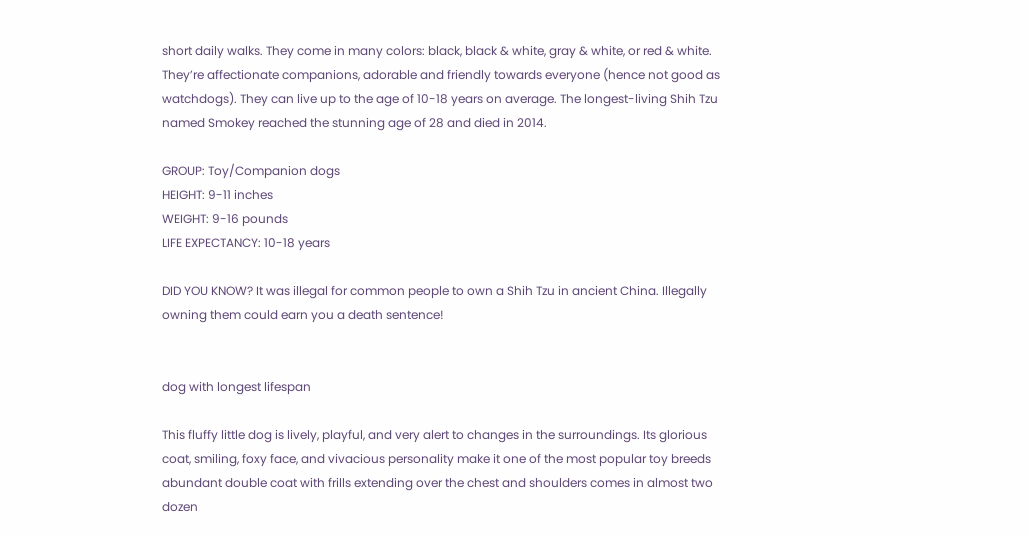short daily walks. They come in many colors: black, black & white, gray & white, or red & white. They’re affectionate companions, adorable and friendly towards everyone (hence not good as watchdogs). They can live up to the age of 10-18 years on average. The longest-living Shih Tzu named Smokey reached the stunning age of 28 and died in 2014.

GROUP: Toy/Companion dogs
HEIGHT: 9-11 inches
WEIGHT: 9-16 pounds
LIFE EXPECTANCY: 10-18 years

DID YOU KNOW? It was illegal for common people to own a Shih Tzu in ancient China. Illegally owning them could earn you a death sentence!


dog with longest lifespan

This fluffy little dog is lively, playful, and very alert to changes in the surroundings. Its glorious coat, smiling, foxy face, and vivacious personality make it one of the most popular toy breeds abundant double coat with frills extending over the chest and shoulders comes in almost two dozen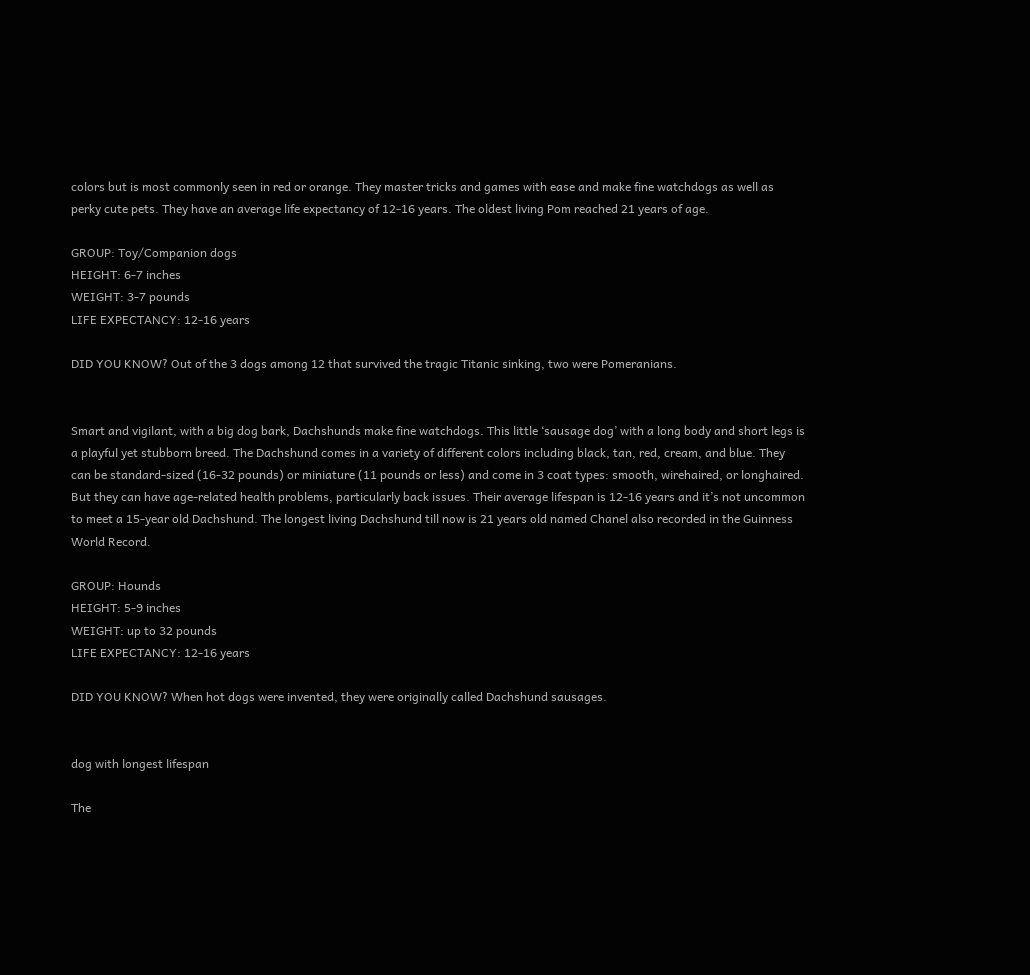colors but is most commonly seen in red or orange. They master tricks and games with ease and make fine watchdogs as well as perky cute pets. They have an average life expectancy of 12-16 years. The oldest living Pom reached 21 years of age.

GROUP: Toy/Companion dogs
HEIGHT: 6-7 inches
WEIGHT: 3-7 pounds
LIFE EXPECTANCY: 12-16 years

DID YOU KNOW? Out of the 3 dogs among 12 that survived the tragic Titanic sinking, two were Pomeranians.


Smart and vigilant, with a big dog bark, Dachshunds make fine watchdogs. This little ‘sausage dog’ with a long body and short legs is a playful yet stubborn breed. The Dachshund comes in a variety of different colors including black, tan, red, cream, and blue. They can be standard-sized (16-32 pounds) or miniature (11 pounds or less) and come in 3 coat types: smooth, wirehaired, or longhaired. But they can have age-related health problems, particularly back issues. Their average lifespan is 12-16 years and it’s not uncommon to meet a 15-year old Dachshund. The longest living Dachshund till now is 21 years old named Chanel also recorded in the Guinness World Record.

GROUP: Hounds
HEIGHT: 5-9 inches
WEIGHT: up to 32 pounds
LIFE EXPECTANCY: 12-16 years

DID YOU KNOW? When hot dogs were invented, they were originally called Dachshund sausages.


dog with longest lifespan

The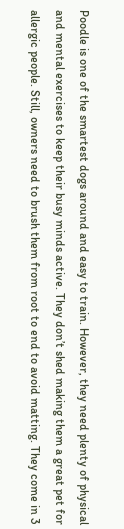Poodle is one of the smartest dogs around and easy to train. However, they need plenty of physical and mental exercises to keep their busy minds active. They don’t shed making them a great pet for allergic people. Still, owners need to brush them from root to end to avoid matting. They come in 3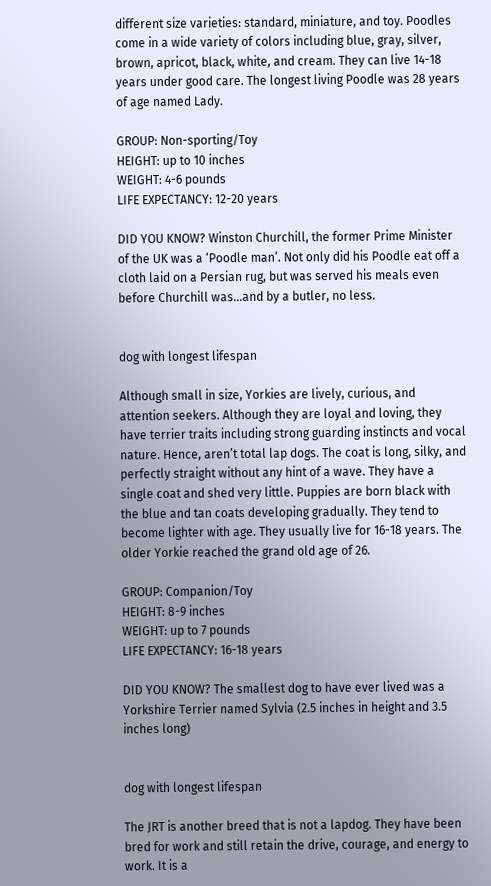different size varieties: standard, miniature, and toy. Poodles come in a wide variety of colors including blue, gray, silver, brown, apricot, black, white, and cream. They can live 14-18 years under good care. The longest living Poodle was 28 years of age named Lady.

GROUP: Non-sporting/Toy
HEIGHT: up to 10 inches
WEIGHT: 4-6 pounds
LIFE EXPECTANCY: 12-20 years

DID YOU KNOW? Winston Churchill, the former Prime Minister of the UK was a ‘Poodle man’. Not only did his Poodle eat off a cloth laid on a Persian rug, but was served his meals even before Churchill was…and by a butler, no less.


dog with longest lifespan

Although small in size, Yorkies are lively, curious, and attention seekers. Although they are loyal and loving, they have terrier traits including strong guarding instincts and vocal nature. Hence, aren’t total lap dogs. The coat is long, silky, and perfectly straight without any hint of a wave. They have a single coat and shed very little. Puppies are born black with the blue and tan coats developing gradually. They tend to become lighter with age. They usually live for 16-18 years. The older Yorkie reached the grand old age of 26.

GROUP: Companion/Toy
HEIGHT: 8-9 inches
WEIGHT: up to 7 pounds
LIFE EXPECTANCY: 16-18 years

DID YOU KNOW? The smallest dog to have ever lived was a Yorkshire Terrier named Sylvia (2.5 inches in height and 3.5 inches long)


dog with longest lifespan

The JRT is another breed that is not a lapdog. They have been bred for work and still retain the drive, courage, and energy to work. It is a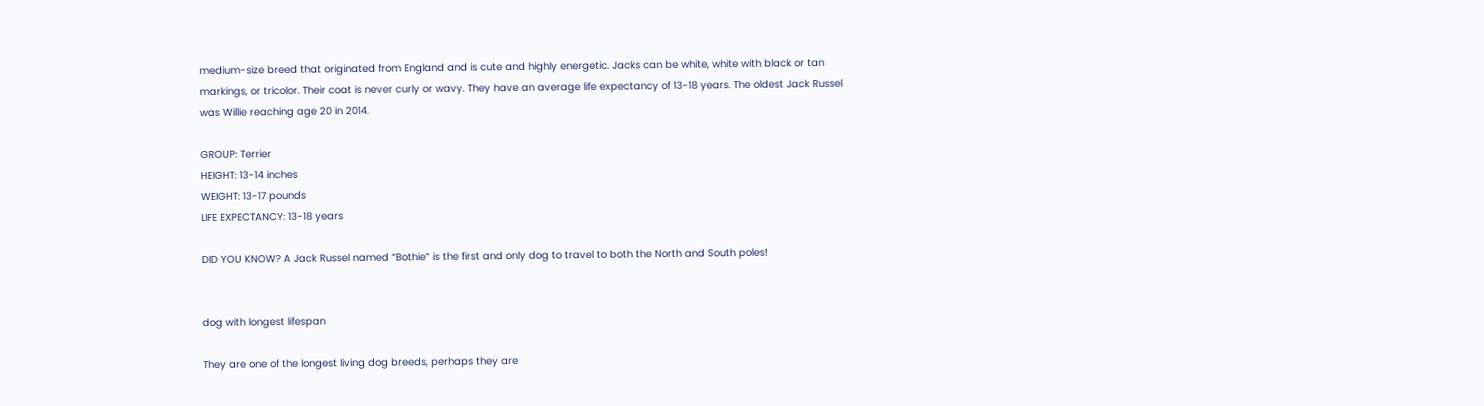medium-size breed that originated from England and is cute and highly energetic. Jacks can be white, white with black or tan markings, or tricolor. Their coat is never curly or wavy. They have an average life expectancy of 13-18 years. The oldest Jack Russel was Willie reaching age 20 in 2014.

GROUP: Terrier
HEIGHT: 13-14 inches
WEIGHT: 13-17 pounds
LIFE EXPECTANCY: 13-18 years

DID YOU KNOW? A Jack Russel named “Bothie” is the first and only dog to travel to both the North and South poles!


dog with longest lifespan

They are one of the longest living dog breeds, perhaps they are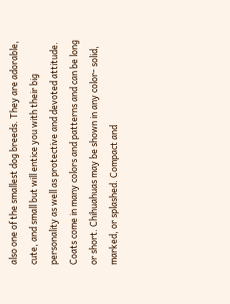also one of the smallest dog breeds. They are adorable, cute, and small but will entice you with their big personality as well as protective and devoted attitude. Coats come in many colors and patterns and can be long or short. Chihuahuas may be shown in any color- solid, marked, or splashed. Compact and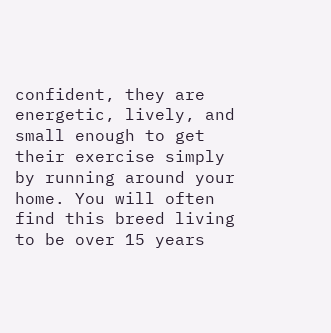confident, they are energetic, lively, and small enough to get their exercise simply by running around your home. You will often find this breed living to be over 15 years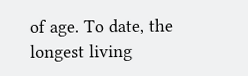of age. To date, the longest living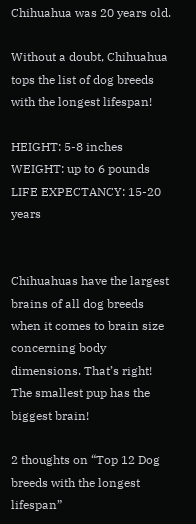Chihuahua was 20 years old.

Without a doubt, Chihuahua tops the list of dog breeds with the longest lifespan!

HEIGHT: 5-8 inches
WEIGHT: up to 6 pounds
LIFE EXPECTANCY: 15-20 years


Chihuahuas have the largest brains of all dog breeds when it comes to brain size concerning body dimensions. That’s right! The smallest pup has the biggest brain!

2 thoughts on “Top 12 Dog breeds with the longest lifespan”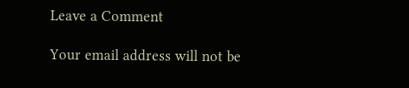Leave a Comment

Your email address will not be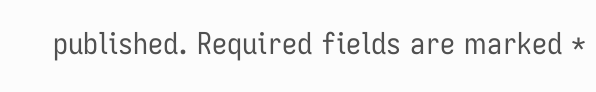published. Required fields are marked *